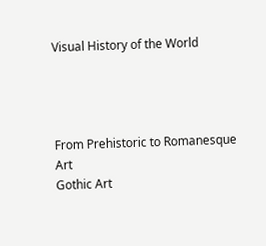Visual History of the World




From Prehistoric to Romanesque  Art
Gothic Art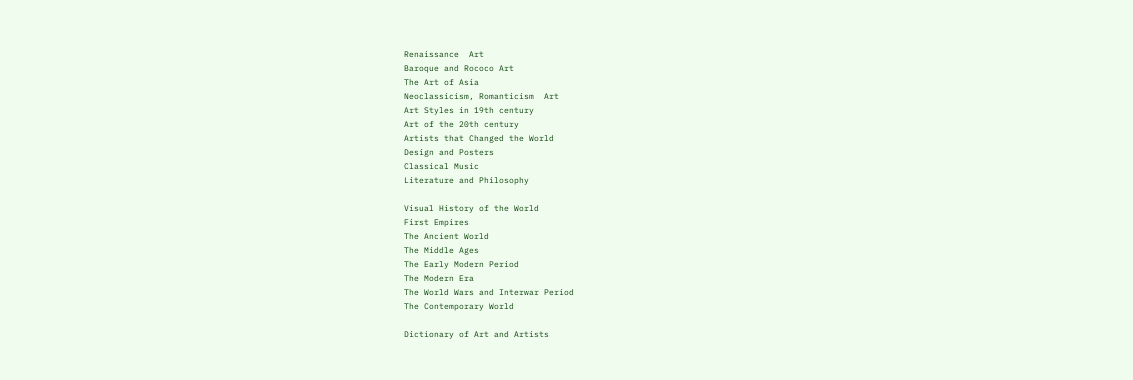Renaissance  Art
Baroque and Rococo Art
The Art of Asia
Neoclassicism, Romanticism  Art
Art Styles in 19th century
Art of the 20th century
Artists that Changed the World
Design and Posters
Classical Music
Literature and Philosophy

Visual History of the World
First Empires
The Ancient World
The Middle Ages
The Early Modern Period
The Modern Era
The World Wars and Interwar Period
The Contemporary World

Dictionary of Art and Artists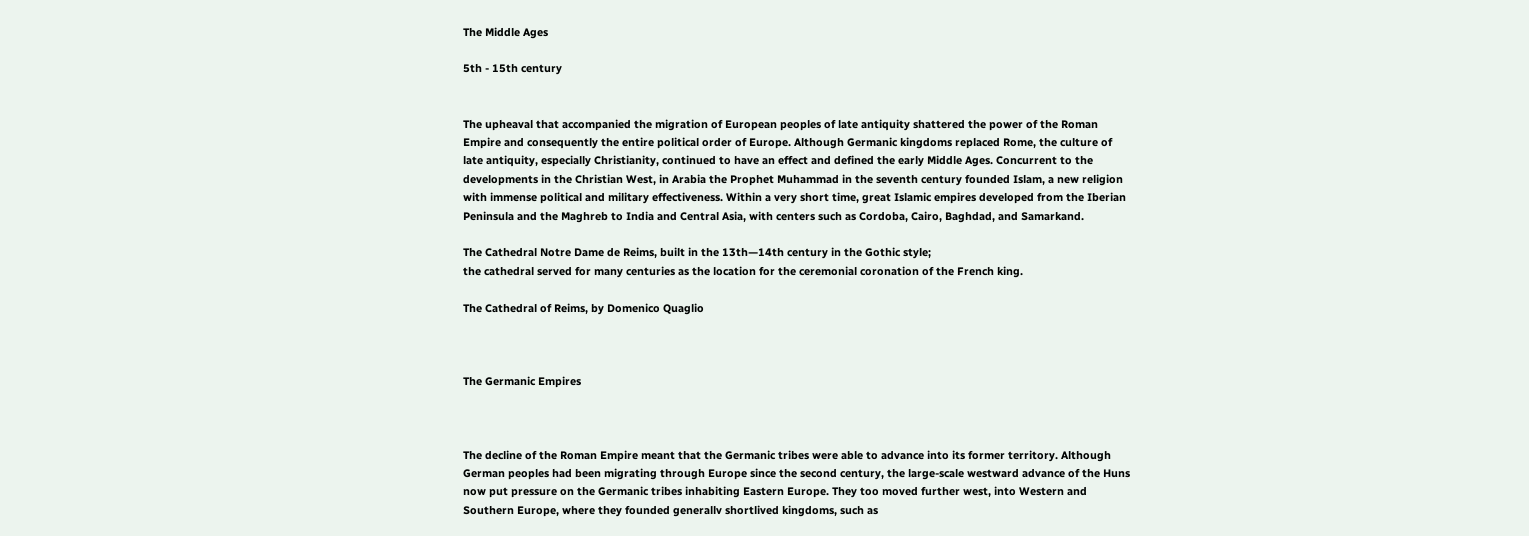The Middle Ages

5th - 15th century


The upheaval that accompanied the migration of European peoples of late antiquity shattered the power of the Roman Empire and consequently the entire political order of Europe. Although Germanic kingdoms replaced Rome, the culture of late antiquity, especially Christianity, continued to have an effect and defined the early Middle Ages. Concurrent to the developments in the Christian West, in Arabia the Prophet Muhammad in the seventh century founded Islam, a new religion with immense political and military effectiveness. Within a very short time, great Islamic empires developed from the Iberian Peninsula and the Maghreb to India and Central Asia, with centers such as Cordoba, Cairo, Baghdad, and Samarkand.

The Cathedral Notre Dame de Reims, built in the 13th—14th century in the Gothic style;
the cathedral served for many centuries as the location for the ceremonial coronation of the French king.

The Cathedral of Reims, by Domenico Quaglio



The Germanic Empires



The decline of the Roman Empire meant that the Germanic tribes were able to advance into its former territory. Although German peoples had been migrating through Europe since the second century, the large-scale westward advance of the Huns now put pressure on the Germanic tribes inhabiting Eastern Europe. They too moved further west, into Western and Southern Europe, where they founded generallv shortlived kingdoms, such as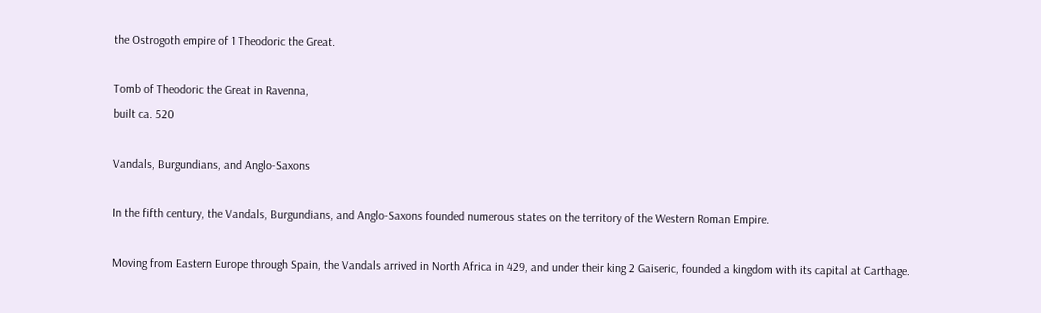the Ostrogoth empire of 1 Theodoric the Great.

Tomb of Theodoric the Great in Ravenna,
built ca. 520

Vandals, Burgundians, and Anglo-Saxons

In the fifth century, the Vandals, Burgundians, and Anglo-Saxons founded numerous states on the territory of the Western Roman Empire.

Moving from Eastern Europe through Spain, the Vandals arrived in North Africa in 429, and under their king 2 Gaiseric, founded a kingdom with its capital at Carthage.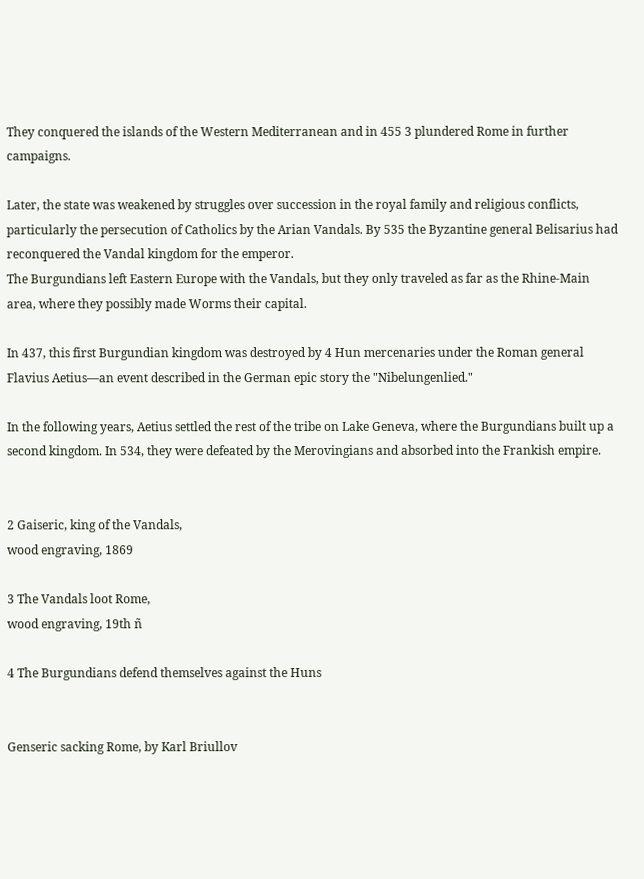They conquered the islands of the Western Mediterranean and in 455 3 plundered Rome in further campaigns.

Later, the state was weakened by struggles over succession in the royal family and religious conflicts, particularly the persecution of Catholics by the Arian Vandals. By 535 the Byzantine general Belisarius had reconquered the Vandal kingdom for the emperor.
The Burgundians left Eastern Europe with the Vandals, but they only traveled as far as the Rhine-Main area, where they possibly made Worms their capital.

In 437, this first Burgundian kingdom was destroyed by 4 Hun mercenaries under the Roman general Flavius Aetius—an event described in the German epic story the "Nibelungenlied."

In the following years, Aetius settled the rest of the tribe on Lake Geneva, where the Burgundians built up a second kingdom. In 534, they were defeated by the Merovingians and absorbed into the Frankish empire.


2 Gaiseric, king of the Vandals,
wood engraving, 1869

3 The Vandals loot Rome,
wood engraving, 19th ñ

4 The Burgundians defend themselves against the Huns


Genseric sacking Rome, by Karl Briullov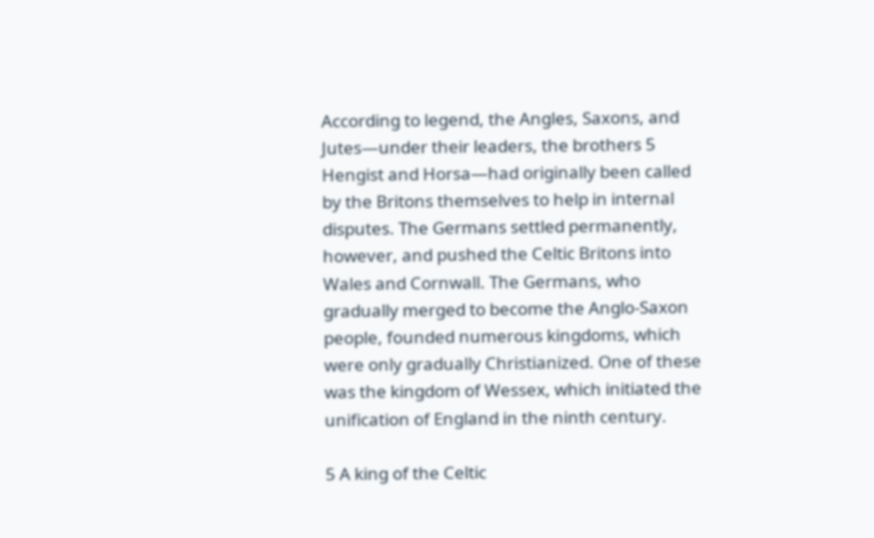According to legend, the Angles, Saxons, and Jutes—under their leaders, the brothers 5 Hengist and Horsa—had originally been called by the Britons themselves to help in internal disputes. The Germans settled permanently, however, and pushed the Celtic Britons into Wales and Cornwall. The Germans, who gradually merged to become the Anglo-Saxon people, founded numerous kingdoms, which were only gradually Christianized. One of these was the kingdom of Wessex, which initiated the unification of England in the ninth century.

5 A king of the Celtic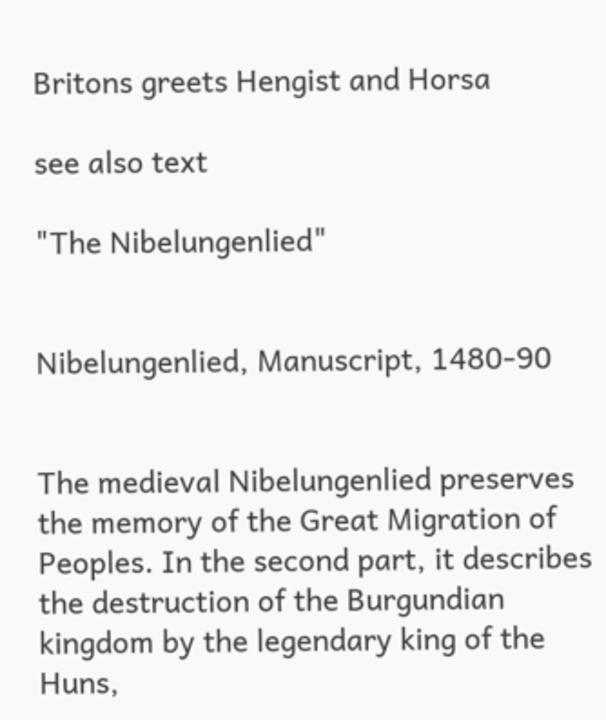Britons greets Hengist and Horsa

see also text

"The Nibelungenlied"


Nibelungenlied, Manuscript, 1480-90


The medieval Nibelungenlied preserves the memory of the Great Migration of Peoples. In the second part, it describes the destruction of the Burgundian kingdom by the legendary king of the Huns,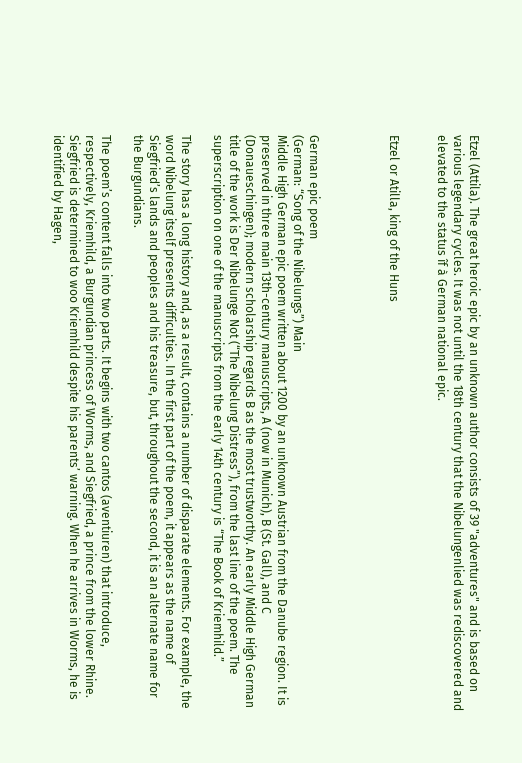Etzel (Attila). The great heroic epic by an unknown author consists of 39 "adventures" and is based on various legendary cycles. It was not until the 18th century that the Nibelungenlied was rediscovered and elevated to the status îf à German national epic.


Etzel or Atilla, king of the Huns




German epic poem
(German: “Song of the Nibelungs”) Main
Middle High German epic poem written about 1200 by an unknown Austrian from the Danube region. It is preserved in three main 13th-century manuscripts, A (now in Munich), B (St. Gall), and C (Donaueschingen); modern scholarship regards B as the most trustworthy. An early Middle High German title of the work is Der Nibelunge Not (“The Nibelung Distress”), from the last line of the poem. The superscription on one of the manuscripts from the early 14th century is “The Book of Kriemhild.”

The story has a long history and, as a result, contains a number of disparate elements. For example, the word Nibelung itself presents difficulties. In the first part of the poem, it appears as the name of Siegfried’s lands and peoples and his treasure, but, throughout the second, it is an alternate name for the Burgundians.

The poem’s content falls into two parts. It begins with two cantos (aventiuren) that introduce, respectively, Kriemhild, a Burgundian princess of Worms, and Siegfried, a prince from the lower Rhine. Siegfried is determined to woo Kriemhild despite his parents’ warning. When he arrives in Worms, he is identified by Hagen,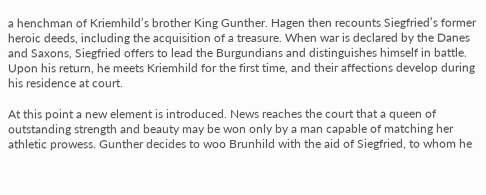a henchman of Kriemhild’s brother King Gunther. Hagen then recounts Siegfried’s former heroic deeds, including the acquisition of a treasure. When war is declared by the Danes and Saxons, Siegfried offers to lead the Burgundians and distinguishes himself in battle. Upon his return, he meets Kriemhild for the first time, and their affections develop during his residence at court.

At this point a new element is introduced. News reaches the court that a queen of outstanding strength and beauty may be won only by a man capable of matching her athletic prowess. Gunther decides to woo Brunhild with the aid of Siegfried, to whom he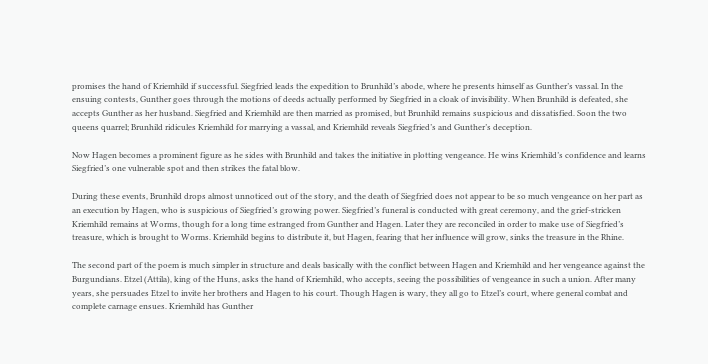promises the hand of Kriemhild if successful. Siegfried leads the expedition to Brunhild’s abode, where he presents himself as Gunther’s vassal. In the ensuing contests, Gunther goes through the motions of deeds actually performed by Siegfried in a cloak of invisibility. When Brunhild is defeated, she accepts Gunther as her husband. Siegfried and Kriemhild are then married as promised, but Brunhild remains suspicious and dissatisfied. Soon the two queens quarrel; Brunhild ridicules Kriemhild for marrying a vassal, and Kriemhild reveals Siegfried’s and Gunther’s deception.

Now Hagen becomes a prominent figure as he sides with Brunhild and takes the initiative in plotting vengeance. He wins Kriemhild’s confidence and learns Siegfried’s one vulnerable spot and then strikes the fatal blow.

During these events, Brunhild drops almost unnoticed out of the story, and the death of Siegfried does not appear to be so much vengeance on her part as an execution by Hagen, who is suspicious of Siegfried’s growing power. Siegfried’s funeral is conducted with great ceremony, and the grief-stricken Kriemhild remains at Worms, though for a long time estranged from Gunther and Hagen. Later they are reconciled in order to make use of Siegfried’s treasure, which is brought to Worms. Kriemhild begins to distribute it, but Hagen, fearing that her influence will grow, sinks the treasure in the Rhine.

The second part of the poem is much simpler in structure and deals basically with the conflict between Hagen and Kriemhild and her vengeance against the Burgundians. Etzel (Attila), king of the Huns, asks the hand of Kriemhild, who accepts, seeing the possibilities of vengeance in such a union. After many years, she persuades Etzel to invite her brothers and Hagen to his court. Though Hagen is wary, they all go to Etzel’s court, where general combat and complete carnage ensues. Kriemhild has Gunther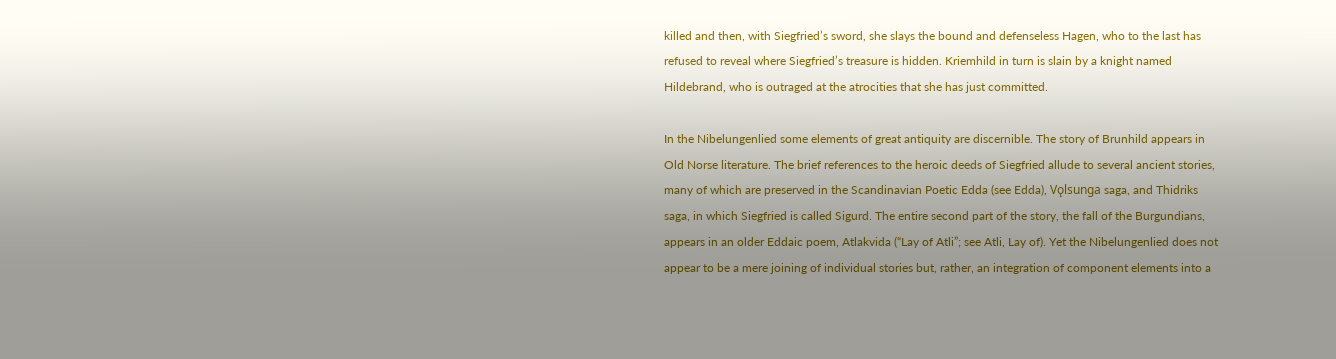killed and then, with Siegfried’s sword, she slays the bound and defenseless Hagen, who to the last has refused to reveal where Siegfried’s treasure is hidden. Kriemhild in turn is slain by a knight named Hildebrand, who is outraged at the atrocities that she has just committed.

In the Nibelungenlied some elements of great antiquity are discernible. The story of Brunhild appears in Old Norse literature. The brief references to the heroic deeds of Siegfried allude to several ancient stories, many of which are preserved in the Scandinavian Poetic Edda (see Edda), Vǫlsunga saga, and Thidriks saga, in which Siegfried is called Sigurd. The entire second part of the story, the fall of the Burgundians, appears in an older Eddaic poem, Atlakvida (“Lay of Atli”; see Atli, Lay of). Yet the Nibelungenlied does not appear to be a mere joining of individual stories but, rather, an integration of component elements into a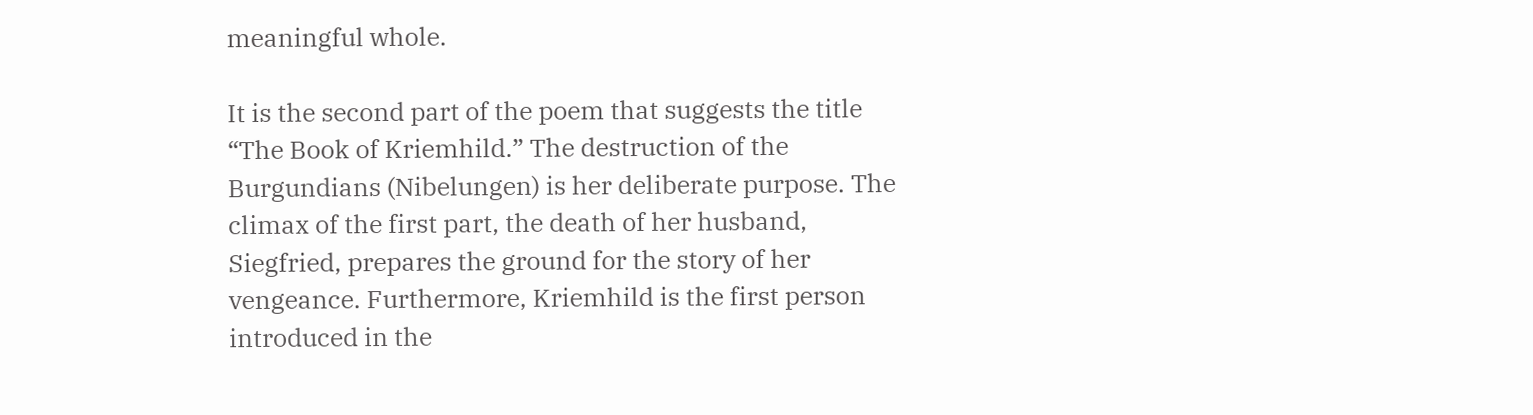meaningful whole.

It is the second part of the poem that suggests the title “The Book of Kriemhild.” The destruction of the Burgundians (Nibelungen) is her deliberate purpose. The climax of the first part, the death of her husband, Siegfried, prepares the ground for the story of her vengeance. Furthermore, Kriemhild is the first person introduced in the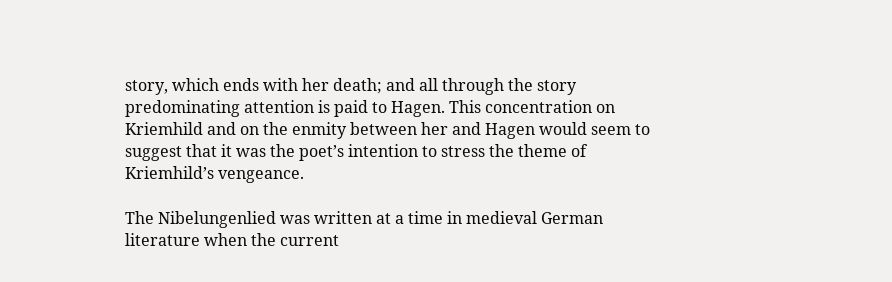story, which ends with her death; and all through the story predominating attention is paid to Hagen. This concentration on Kriemhild and on the enmity between her and Hagen would seem to suggest that it was the poet’s intention to stress the theme of Kriemhild’s vengeance.

The Nibelungenlied was written at a time in medieval German literature when the current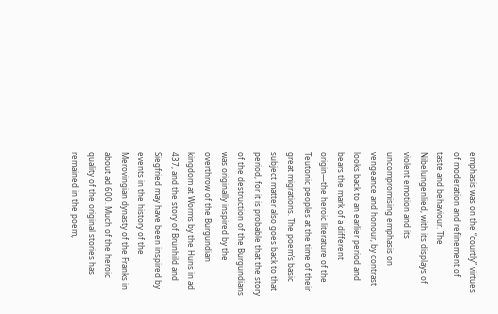emphasis was on the “courtly” virtues of moderation and refinement of taste and behaviour. The Nibelungenlied, with its displays of violent emotion and its uncompromising emphasis on vengeance and honour, by contrast looks back to an earlier period and bears the mark of a different origin—the heroic literature of the Teutonic peoples at the time of their great migrations. The poem’s basic subject matter also goes back to that period, for it is probable that the story of the destruction of the Burgundians was originally inspired by the overthrow of the Burgundian kingdom at Worms by the Huns in ad 437, and the story of Brunhild and Siegfried may have been inspired by events in the history of the Merovingian dynasty of the Franks in about ad 600. Much of the heroic quality of the original stories has remained in the poem,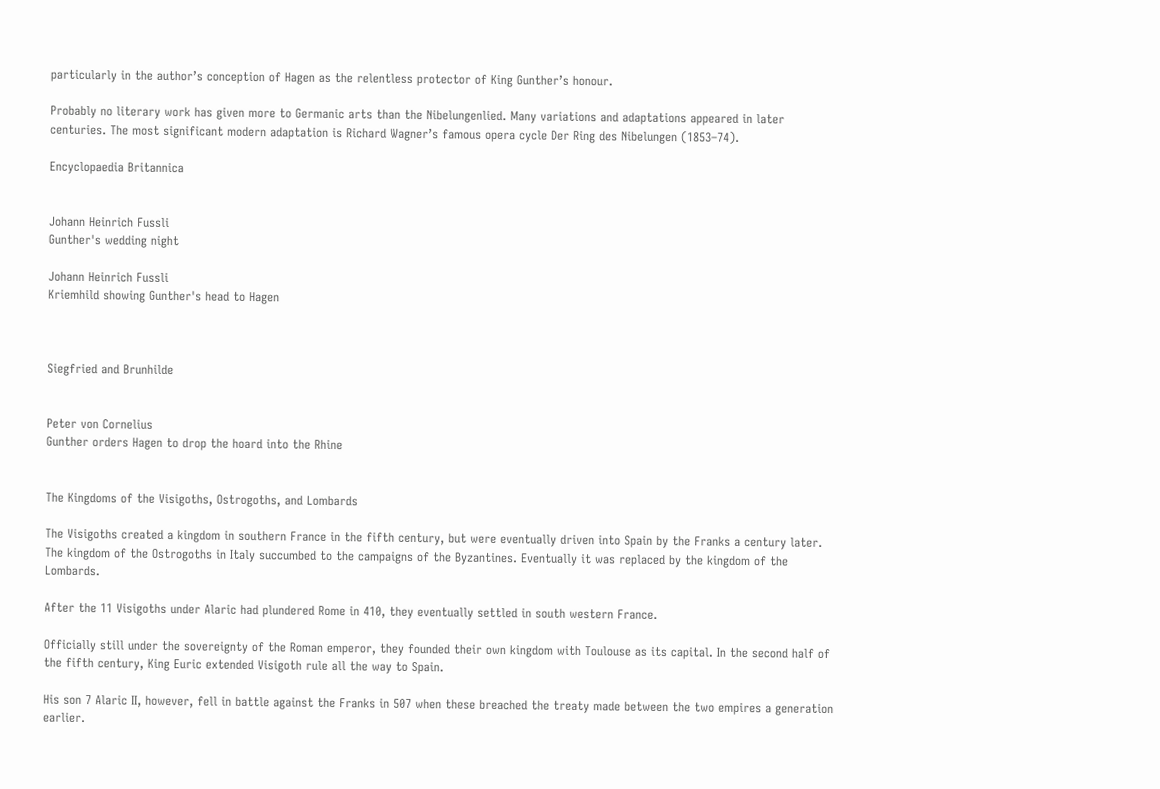particularly in the author’s conception of Hagen as the relentless protector of King Gunther’s honour.

Probably no literary work has given more to Germanic arts than the Nibelungenlied. Many variations and adaptations appeared in later centuries. The most significant modern adaptation is Richard Wagner’s famous opera cycle Der Ring des Nibelungen (1853–74).

Encyclopaedia Britannica


Johann Heinrich Fussli
Gunther's wedding night

Johann Heinrich Fussli
Kriemhild showing Gunther's head to Hagen



Siegfried and Brunhilde


Peter von Cornelius
Gunther orders Hagen to drop the hoard into the Rhine


The Kingdoms of the Visigoths, Ostrogoths, and Lombards

The Visigoths created a kingdom in southern France in the fifth century, but were eventually driven into Spain by the Franks a century later. The kingdom of the Ostrogoths in Italy succumbed to the campaigns of the Byzantines. Eventually it was replaced by the kingdom of the Lombards.

After the 11 Visigoths under Alaric had plundered Rome in 410, they eventually settled in south western France.

Officially still under the sovereignty of the Roman emperor, they founded their own kingdom with Toulouse as its capital. In the second half of the fifth century, King Euric extended Visigoth rule all the way to Spain.

His son 7 Alaric II, however, fell in battle against the Franks in 507 when these breached the treaty made between the two empires a generation earlier.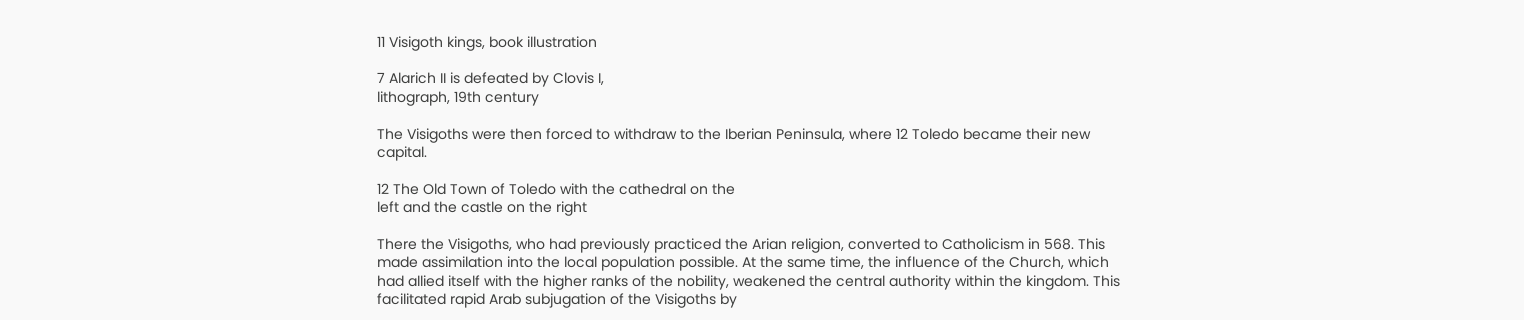11 Visigoth kings, book illustration

7 Alarich II is defeated by Clovis I,
lithograph, 19th century

The Visigoths were then forced to withdraw to the Iberian Peninsula, where 12 Toledo became their new capital.

12 The Old Town of Toledo with the cathedral on the
left and the castle on the right

There the Visigoths, who had previously practiced the Arian religion, converted to Catholicism in 568. This made assimilation into the local population possible. At the same time, the influence of the Church, which had allied itself with the higher ranks of the nobility, weakened the central authority within the kingdom. This facilitated rapid Arab subjugation of the Visigoths by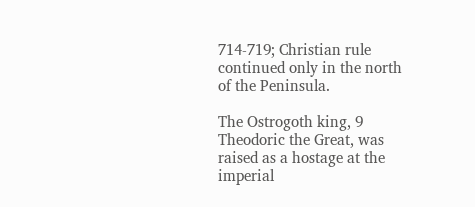714-719; Christian rule continued only in the north of the Peninsula.

The Ostrogoth king, 9 Theodoric the Great, was raised as a hostage at the imperial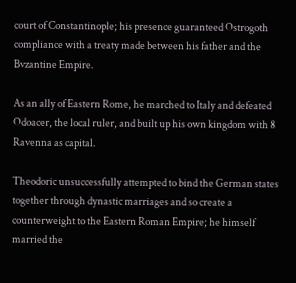court of Constantinople; his presence guaranteed Ostrogoth compliance with a treaty made between his father and the Bvzantine Empire.

As an ally of Eastern Rome, he marched to Italy and defeated Odoacer, the local ruler, and built up his own kingdom with 8 Ravenna as capital.

Theodoric unsuccessfully attempted to bind the German states together through dynastic marriages and so create a counterweight to the Eastern Roman Empire; he himself married the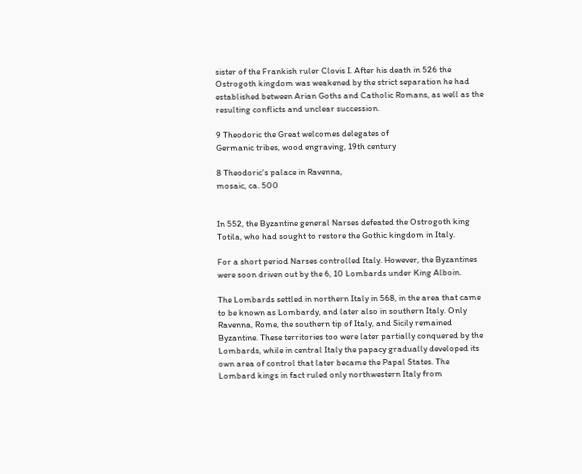sister of the Frankish ruler Clovis I. After his death in 526 the Ostrogoth kingdom was weakened by the strict separation he had established between Arian Goths and Catholic Romans, as well as the resulting conflicts and unclear succession.

9 Theodoric the Great welcomes delegates of
Germanic tribes, wood engraving, 19th century

8 Theodoric's palace in Ravenna,
mosaic, ca. 500


In 552, the Byzantine general Narses defeated the Ostrogoth king Totila, who had sought to restore the Gothic kingdom in Italy.

For a short period Narses controlled Italy. However, the Byzantines were soon driven out by the 6, 10 Lombards under King Alboin.

The Lombards settled in northern Italy in 568, in the area that came to be known as Lombardy, and later also in southern Italy. Only Ravenna, Rome, the southern tip of Italy, and Sicily remained Byzantine. These territories too were later partially conquered by the Lombards, while in central Italy the papacy gradually developed its own area of control that later became the Papal States. The Lombard kings in fact ruled only northwestern Italy from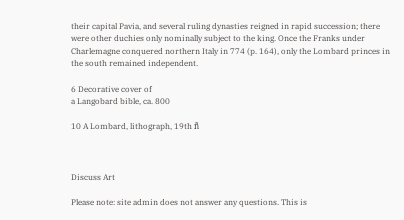their capital Pavia, and several ruling dynasties reigned in rapid succession; there were other duchies only nominally subject to the king. Once the Franks under Charlemagne conquered northern Italy in 774 (p. 164), only the Lombard princes in the south remained independent.

6 Decorative cover of
a Langobard bible, ca. 800

10 A Lombard, lithograph, 19th ñ



Discuss Art

Please note: site admin does not answer any questions. This is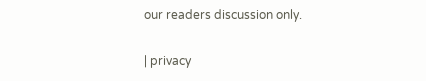our readers discussion only.

| privacy